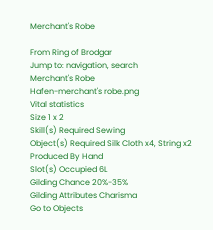Merchant's Robe

From Ring of Brodgar
Jump to: navigation, search
Merchant's Robe
Hafen-merchant's robe.png
Vital statistics
Size 1 x 2
Skill(s) Required Sewing
Object(s) Required Silk Cloth x4, String x2
Produced By Hand
Slot(s) Occupied 6L
Gilding Chance 20%-35%
Gilding Attributes Charisma
Go to Objects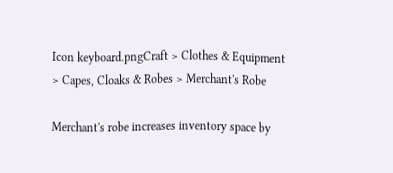Icon keyboard.pngCraft > Clothes & Equipment > Capes, Cloaks & Robes > Merchant's Robe

Merchant's robe increases inventory space by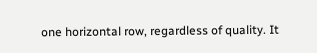one horizontal row, regardless of quality. It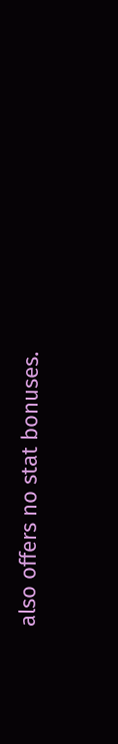also offers no stat bonuses.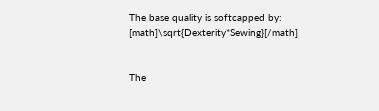The base quality is softcapped by: [math]\sqrt{Dexterity*Sewing}[/math]


The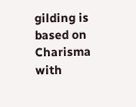gilding is based on Charisma with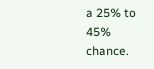a 25% to 45% chance.